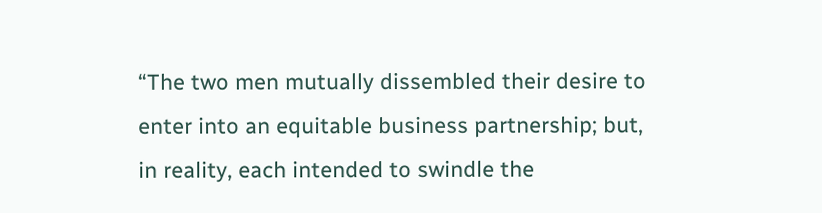“The two men mutually dissembled their desire to enter into an equitable business partnership; but, in reality, each intended to swindle the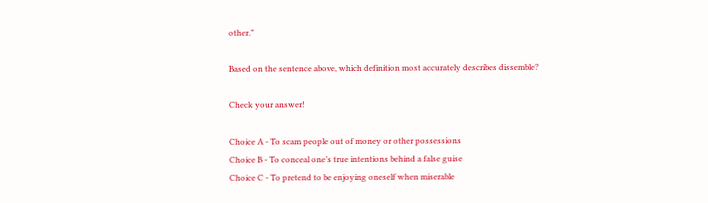other.”

Based on the sentence above, which definition most accurately describes dissemble?

Check your answer!

Choice A - To scam people out of money or other possessions
Choice B - To conceal one’s true intentions behind a false guise
Choice C - To pretend to be enjoying oneself when miserable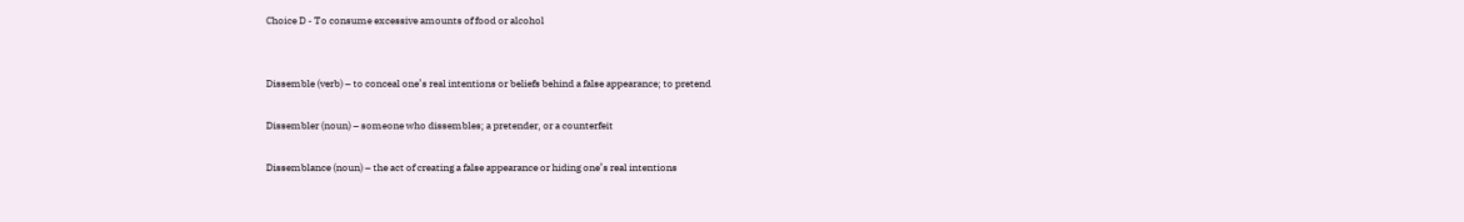Choice D - To consume excessive amounts of food or alcohol


Dissemble (verb) – to conceal one’s real intentions or beliefs behind a false appearance; to pretend

Dissembler (noun) – someone who dissembles; a pretender, or a counterfeit

Dissemblance (noun) – the act of creating a false appearance or hiding one’s real intentions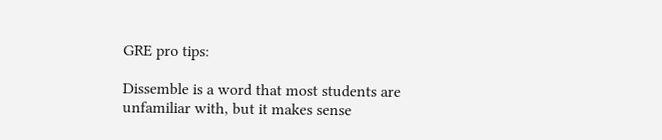GRE pro tips:

Dissemble is a word that most students are unfamiliar with, but it makes sense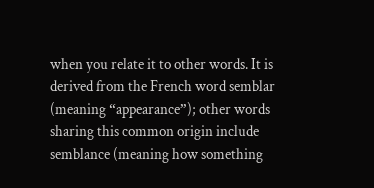when you relate it to other words. It is derived from the French word semblar (meaning “appearance”); other words sharing this common origin include semblance (meaning how something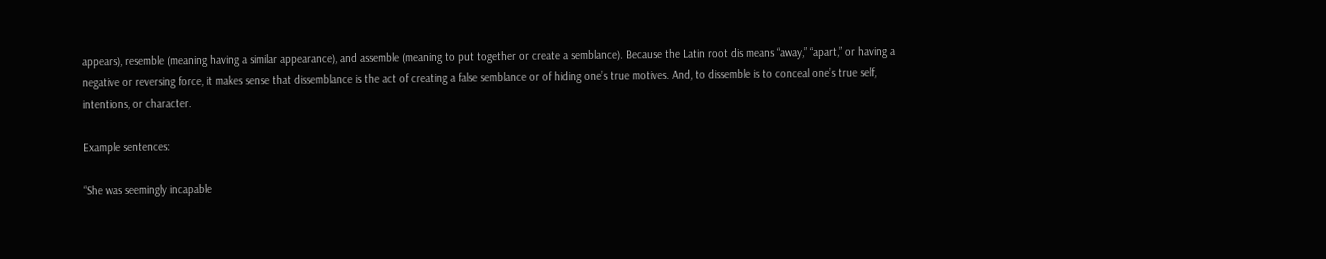appears), resemble (meaning having a similar appearance), and assemble (meaning to put together or create a semblance). Because the Latin root dis means “away,” “apart,” or having a negative or reversing force, it makes sense that dissemblance is the act of creating a false semblance or of hiding one’s true motives. And, to dissemble is to conceal one’s true self, intentions, or character.

Example sentences:

“She was seemingly incapable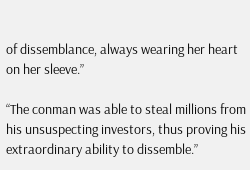of dissemblance, always wearing her heart on her sleeve.”

“The conman was able to steal millions from his unsuspecting investors, thus proving his extraordinary ability to dissemble.”